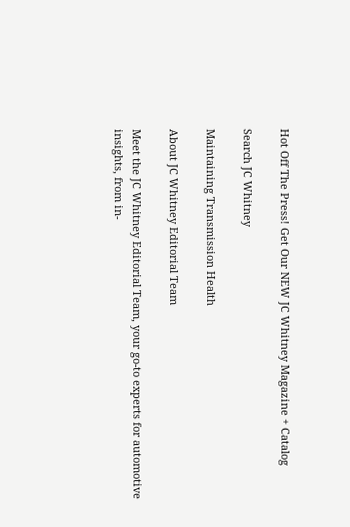Hot Off The Press! Get Our NEW JC Whitney Magazine + Catalog

Search JC Whitney

Maintaining Transmission Health

About JC Whitney Editorial Team

Meet the JC Whitney Editorial Team, your go-to experts for automotive insights, from in-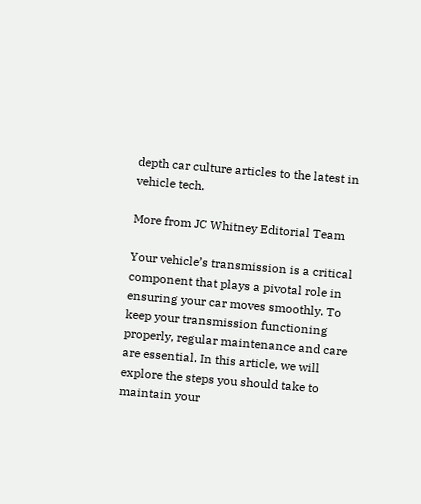depth car culture articles to the latest in vehicle tech.

More from JC Whitney Editorial Team

Your vehicle’s transmission is a critical component that plays a pivotal role in ensuring your car moves smoothly. To keep your transmission functioning properly, regular maintenance and care are essential. In this article, we will explore the steps you should take to maintain your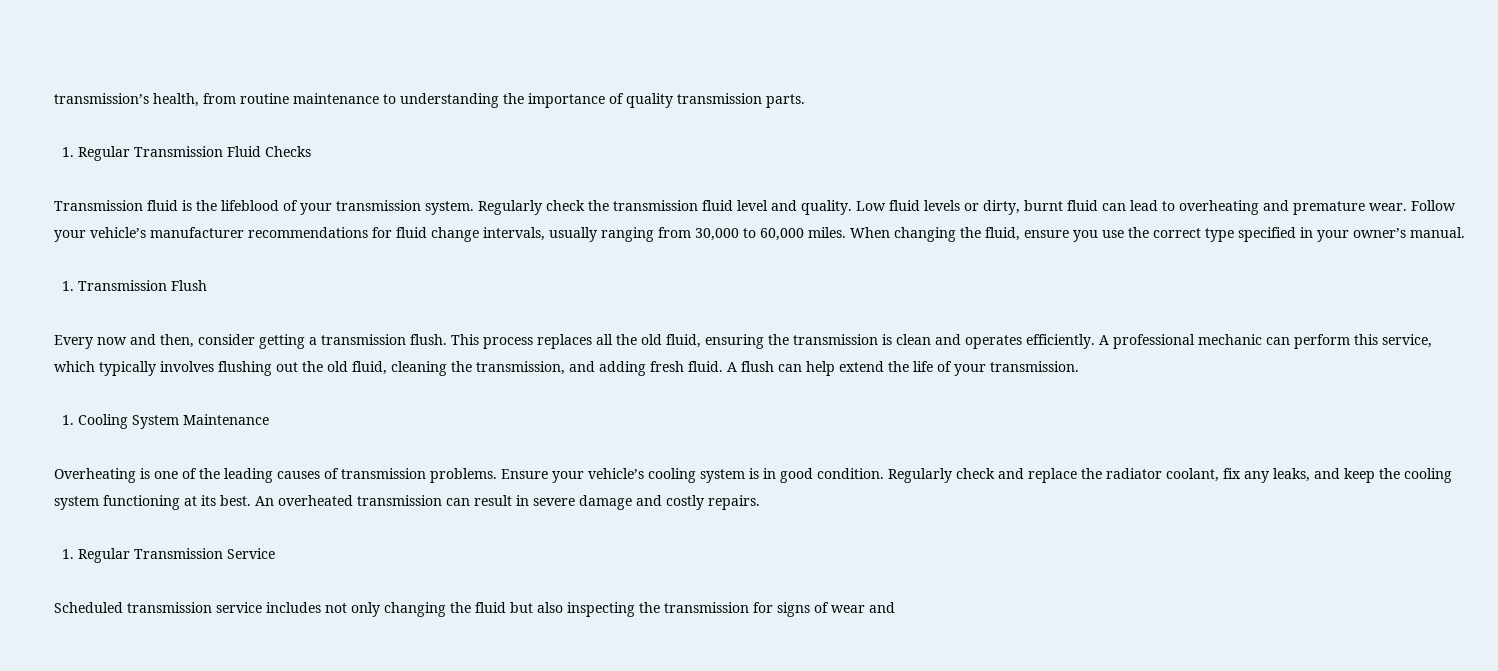transmission’s health, from routine maintenance to understanding the importance of quality transmission parts.

  1. Regular Transmission Fluid Checks

Transmission fluid is the lifeblood of your transmission system. Regularly check the transmission fluid level and quality. Low fluid levels or dirty, burnt fluid can lead to overheating and premature wear. Follow your vehicle’s manufacturer recommendations for fluid change intervals, usually ranging from 30,000 to 60,000 miles. When changing the fluid, ensure you use the correct type specified in your owner’s manual.

  1. Transmission Flush

Every now and then, consider getting a transmission flush. This process replaces all the old fluid, ensuring the transmission is clean and operates efficiently. A professional mechanic can perform this service, which typically involves flushing out the old fluid, cleaning the transmission, and adding fresh fluid. A flush can help extend the life of your transmission.

  1. Cooling System Maintenance

Overheating is one of the leading causes of transmission problems. Ensure your vehicle’s cooling system is in good condition. Regularly check and replace the radiator coolant, fix any leaks, and keep the cooling system functioning at its best. An overheated transmission can result in severe damage and costly repairs.

  1. Regular Transmission Service

Scheduled transmission service includes not only changing the fluid but also inspecting the transmission for signs of wear and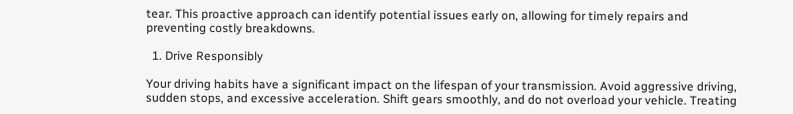tear. This proactive approach can identify potential issues early on, allowing for timely repairs and preventing costly breakdowns.

  1. Drive Responsibly

Your driving habits have a significant impact on the lifespan of your transmission. Avoid aggressive driving, sudden stops, and excessive acceleration. Shift gears smoothly, and do not overload your vehicle. Treating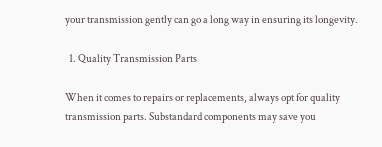your transmission gently can go a long way in ensuring its longevity.

  1. Quality Transmission Parts

When it comes to repairs or replacements, always opt for quality transmission parts. Substandard components may save you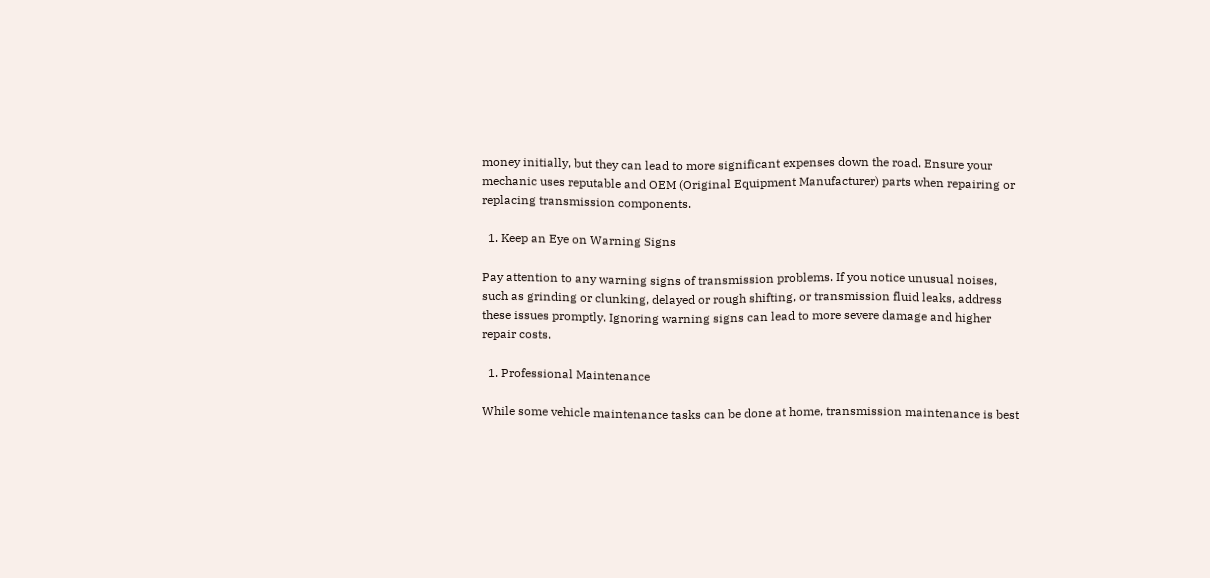money initially, but they can lead to more significant expenses down the road. Ensure your mechanic uses reputable and OEM (Original Equipment Manufacturer) parts when repairing or replacing transmission components.

  1. Keep an Eye on Warning Signs

Pay attention to any warning signs of transmission problems. If you notice unusual noises, such as grinding or clunking, delayed or rough shifting, or transmission fluid leaks, address these issues promptly. Ignoring warning signs can lead to more severe damage and higher repair costs.

  1. Professional Maintenance

While some vehicle maintenance tasks can be done at home, transmission maintenance is best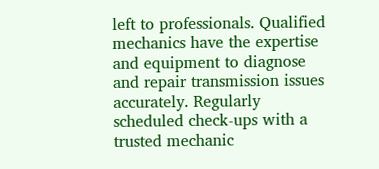left to professionals. Qualified mechanics have the expertise and equipment to diagnose and repair transmission issues accurately. Regularly scheduled check-ups with a trusted mechanic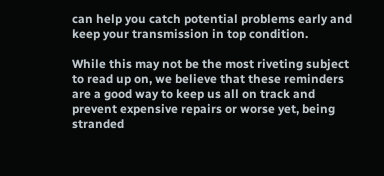can help you catch potential problems early and keep your transmission in top condition.

While this may not be the most riveting subject to read up on, we believe that these reminders are a good way to keep us all on track and prevent expensive repairs or worse yet, being stranded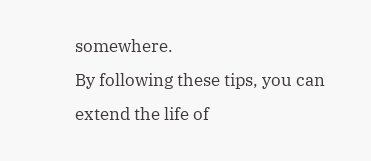somewhere.
By following these tips, you can extend the life of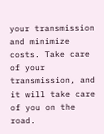your transmission and minimize costs. Take care of your transmission, and it will take care of you on the road.